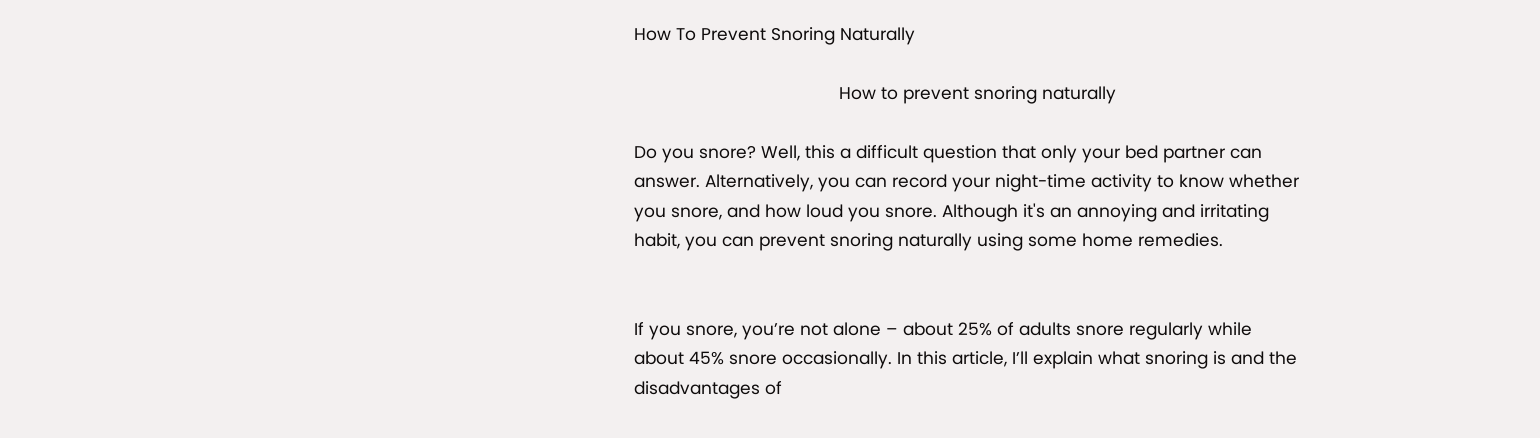How To Prevent Snoring Naturally

                                         How to prevent snoring naturally

Do you snore? Well, this a difficult question that only your bed partner can answer. Alternatively, you can record your night-time activity to know whether you snore, and how loud you snore. Although it's an annoying and irritating habit, you can prevent snoring naturally using some home remedies.


If you snore, you’re not alone – about 25% of adults snore regularly while about 45% snore occasionally. In this article, I’ll explain what snoring is and the disadvantages of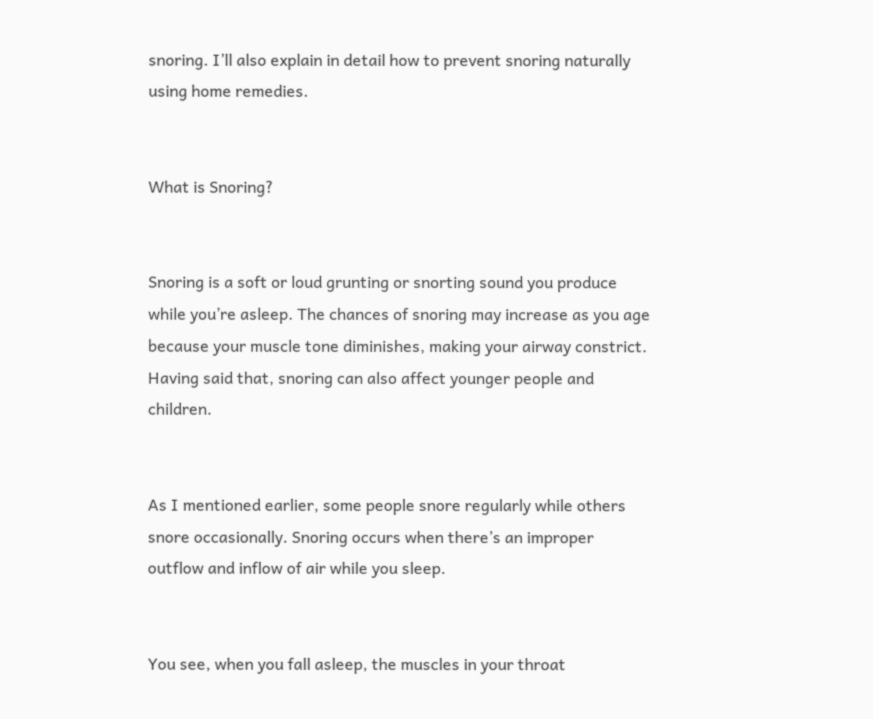snoring. I’ll also explain in detail how to prevent snoring naturally using home remedies.


What is Snoring?


Snoring is a soft or loud grunting or snorting sound you produce while you’re asleep. The chances of snoring may increase as you age because your muscle tone diminishes, making your airway constrict. Having said that, snoring can also affect younger people and children.


As I mentioned earlier, some people snore regularly while others snore occasionally. Snoring occurs when there’s an improper outflow and inflow of air while you sleep.


You see, when you fall asleep, the muscles in your throat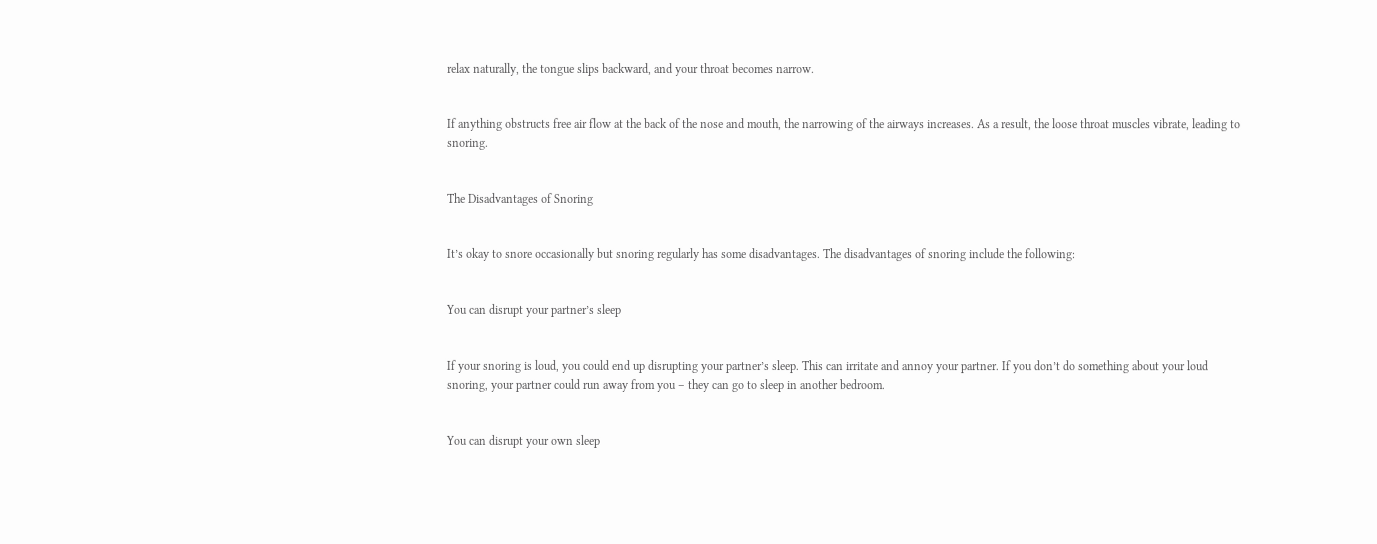relax naturally, the tongue slips backward, and your throat becomes narrow.


If anything obstructs free air flow at the back of the nose and mouth, the narrowing of the airways increases. As a result, the loose throat muscles vibrate, leading to snoring.


The Disadvantages of Snoring


It’s okay to snore occasionally but snoring regularly has some disadvantages. The disadvantages of snoring include the following:


You can disrupt your partner’s sleep


If your snoring is loud, you could end up disrupting your partner’s sleep. This can irritate and annoy your partner. If you don’t do something about your loud snoring, your partner could run away from you – they can go to sleep in another bedroom.


You can disrupt your own sleep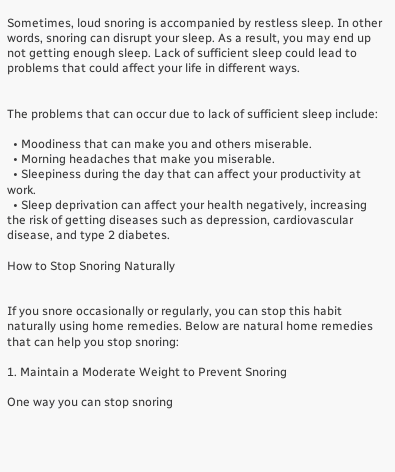Sometimes, loud snoring is accompanied by restless sleep. In other words, snoring can disrupt your sleep. As a result, you may end up not getting enough sleep. Lack of sufficient sleep could lead to problems that could affect your life in different ways.


The problems that can occur due to lack of sufficient sleep include:

  • Moodiness that can make you and others miserable.
  • Morning headaches that make you miserable.
  • Sleepiness during the day that can affect your productivity at work.
  • Sleep deprivation can affect your health negatively, increasing the risk of getting diseases such as depression, cardiovascular disease, and type 2 diabetes.

How to Stop Snoring Naturally


If you snore occasionally or regularly, you can stop this habit naturally using home remedies. Below are natural home remedies that can help you stop snoring:

1. Maintain a Moderate Weight to Prevent Snoring

One way you can stop snoring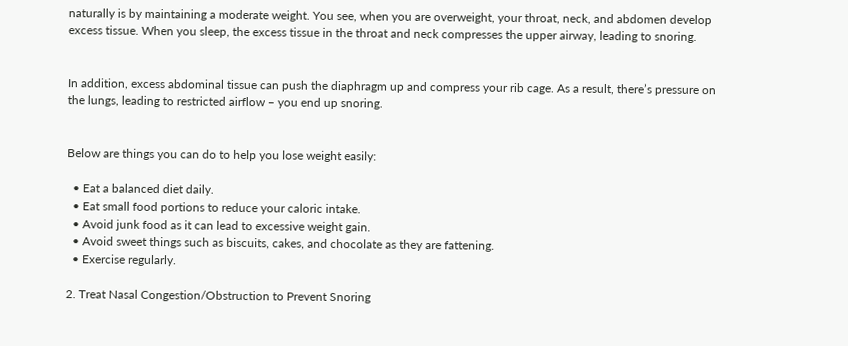naturally is by maintaining a moderate weight. You see, when you are overweight, your throat, neck, and abdomen develop excess tissue. When you sleep, the excess tissue in the throat and neck compresses the upper airway, leading to snoring.


In addition, excess abdominal tissue can push the diaphragm up and compress your rib cage. As a result, there’s pressure on the lungs, leading to restricted airflow – you end up snoring.


Below are things you can do to help you lose weight easily:

  • Eat a balanced diet daily.
  • Eat small food portions to reduce your caloric intake.
  • Avoid junk food as it can lead to excessive weight gain.
  • Avoid sweet things such as biscuits, cakes, and chocolate as they are fattening.
  • Exercise regularly.

2. Treat Nasal Congestion/Obstruction to Prevent Snoring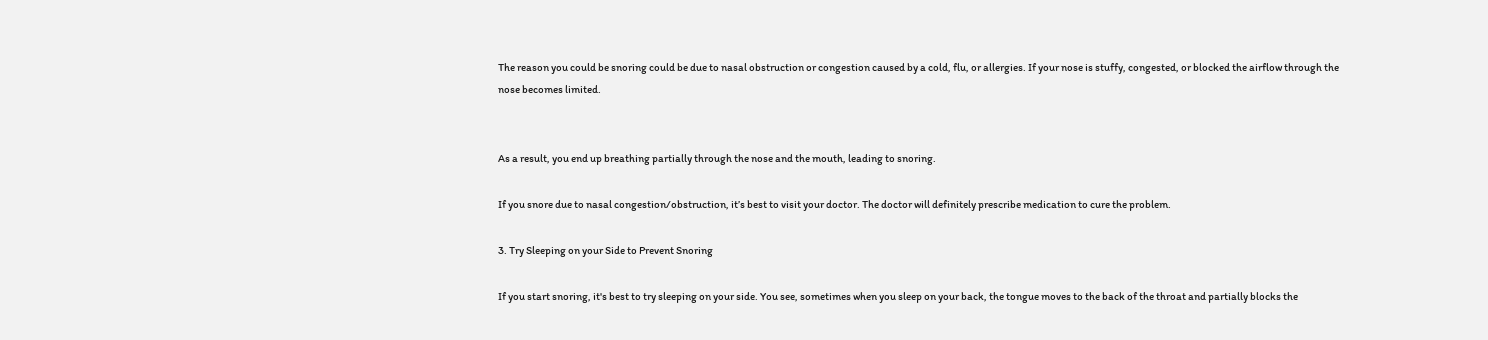The reason you could be snoring could be due to nasal obstruction or congestion caused by a cold, flu, or allergies. If your nose is stuffy, congested, or blocked the airflow through the nose becomes limited.


As a result, you end up breathing partially through the nose and the mouth, leading to snoring.

If you snore due to nasal congestion/obstruction, it’s best to visit your doctor. The doctor will definitely prescribe medication to cure the problem.

3. Try Sleeping on your Side to Prevent Snoring

If you start snoring, it's best to try sleeping on your side. You see, sometimes when you sleep on your back, the tongue moves to the back of the throat and partially blocks the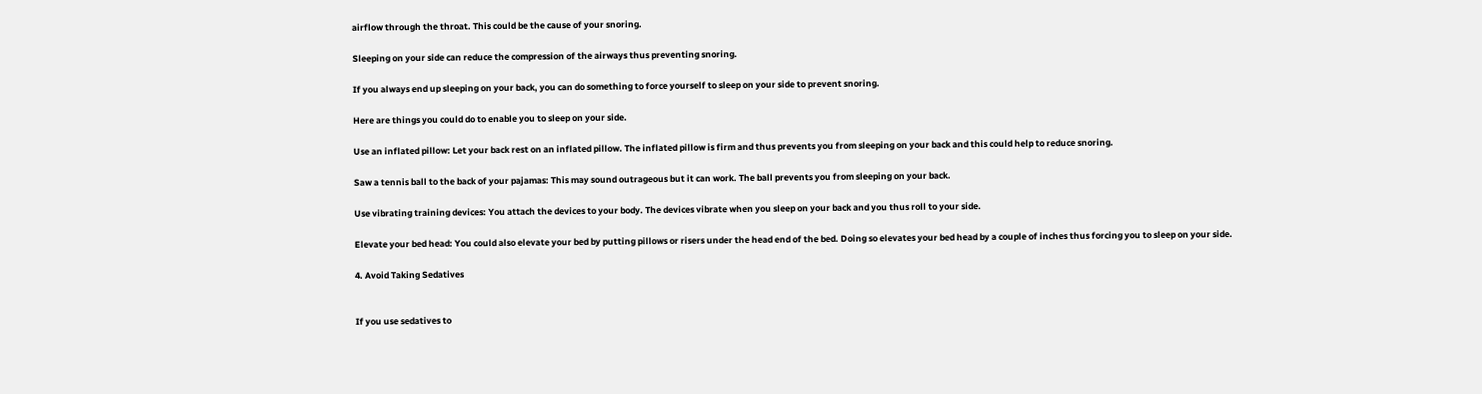airflow through the throat. This could be the cause of your snoring.

Sleeping on your side can reduce the compression of the airways thus preventing snoring.

If you always end up sleeping on your back, you can do something to force yourself to sleep on your side to prevent snoring.

Here are things you could do to enable you to sleep on your side.

Use an inflated pillow: Let your back rest on an inflated pillow. The inflated pillow is firm and thus prevents you from sleeping on your back and this could help to reduce snoring.

Saw a tennis ball to the back of your pajamas: This may sound outrageous but it can work. The ball prevents you from sleeping on your back.

Use vibrating training devices: You attach the devices to your body. The devices vibrate when you sleep on your back and you thus roll to your side.

Elevate your bed head: You could also elevate your bed by putting pillows or risers under the head end of the bed. Doing so elevates your bed head by a couple of inches thus forcing you to sleep on your side.

4. Avoid Taking Sedatives


If you use sedatives to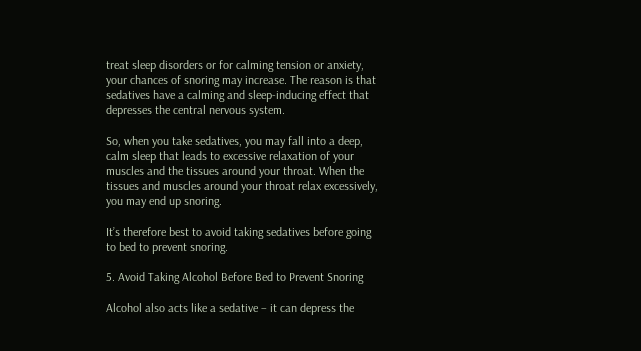treat sleep disorders or for calming tension or anxiety, your chances of snoring may increase. The reason is that sedatives have a calming and sleep-inducing effect that depresses the central nervous system.

So, when you take sedatives, you may fall into a deep, calm sleep that leads to excessive relaxation of your muscles and the tissues around your throat. When the tissues and muscles around your throat relax excessively, you may end up snoring.

It’s therefore best to avoid taking sedatives before going to bed to prevent snoring.

5. Avoid Taking Alcohol Before Bed to Prevent Snoring

Alcohol also acts like a sedative – it can depress the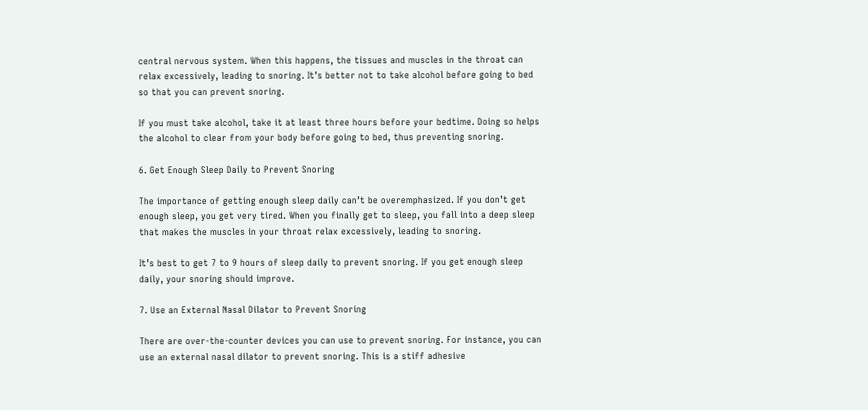central nervous system. When this happens, the tissues and muscles in the throat can relax excessively, leading to snoring. It’s better not to take alcohol before going to bed so that you can prevent snoring.

If you must take alcohol, take it at least three hours before your bedtime. Doing so helps the alcohol to clear from your body before going to bed, thus preventing snoring.

6. Get Enough Sleep Daily to Prevent Snoring

The importance of getting enough sleep daily can’t be overemphasized. If you don’t get enough sleep, you get very tired. When you finally get to sleep, you fall into a deep sleep that makes the muscles in your throat relax excessively, leading to snoring.

It’s best to get 7 to 9 hours of sleep daily to prevent snoring. If you get enough sleep daily, your snoring should improve.

7. Use an External Nasal Dilator to Prevent Snoring

There are over-the-counter devices you can use to prevent snoring. For instance, you can use an external nasal dilator to prevent snoring. This is a stiff adhesive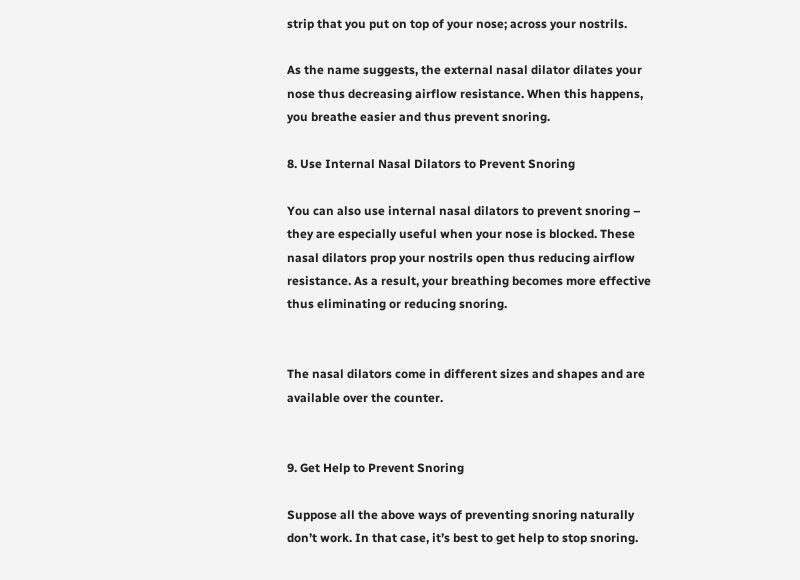strip that you put on top of your nose; across your nostrils.

As the name suggests, the external nasal dilator dilates your nose thus decreasing airflow resistance. When this happens, you breathe easier and thus prevent snoring.

8. Use Internal Nasal Dilators to Prevent Snoring

You can also use internal nasal dilators to prevent snoring – they are especially useful when your nose is blocked. These nasal dilators prop your nostrils open thus reducing airflow resistance. As a result, your breathing becomes more effective thus eliminating or reducing snoring.


The nasal dilators come in different sizes and shapes and are available over the counter.


9. Get Help to Prevent Snoring

Suppose all the above ways of preventing snoring naturally don’t work. In that case, it’s best to get help to stop snoring.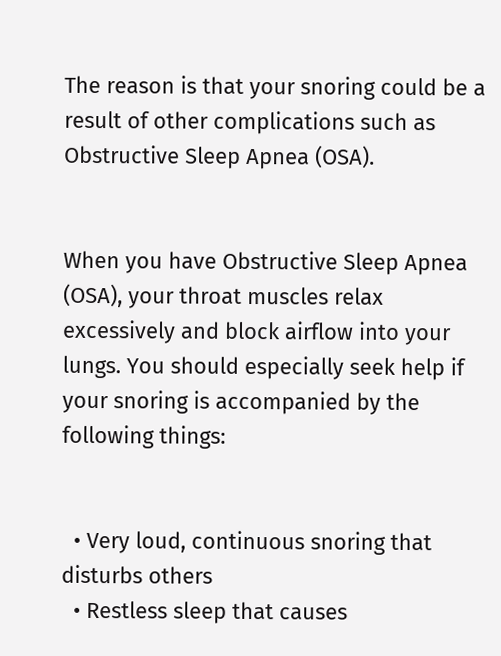The reason is that your snoring could be a result of other complications such as Obstructive Sleep Apnea (OSA).


When you have Obstructive Sleep Apnea (OSA), your throat muscles relax excessively and block airflow into your lungs. You should especially seek help if your snoring is accompanied by the following things:


  • Very loud, continuous snoring that disturbs others
  • Restless sleep that causes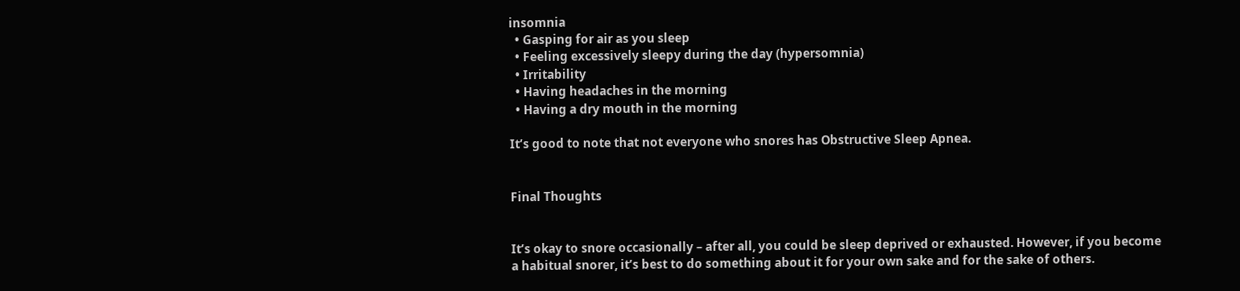insomnia
  • Gasping for air as you sleep
  • Feeling excessively sleepy during the day (hypersomnia)
  • Irritability
  • Having headaches in the morning
  • Having a dry mouth in the morning

It’s good to note that not everyone who snores has Obstructive Sleep Apnea.


Final Thoughts


It’s okay to snore occasionally – after all, you could be sleep deprived or exhausted. However, if you become a habitual snorer, it’s best to do something about it for your own sake and for the sake of others.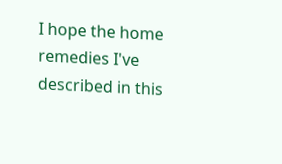I hope the home remedies I've described in this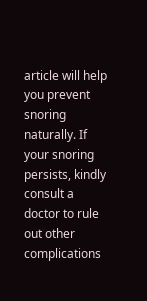article will help you prevent snoring naturally. If your snoring persists, kindly consult a doctor to rule out other complications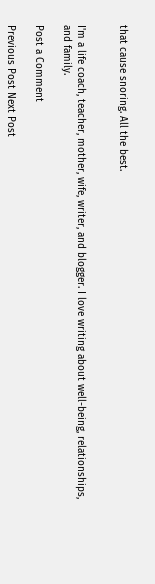that cause snoring. All the best.


I'm a life coach, teacher, mother, wife, writer, and blogger. I love writing about well-being, relationships, and family.

Post a Comment

Previous Post Next Post